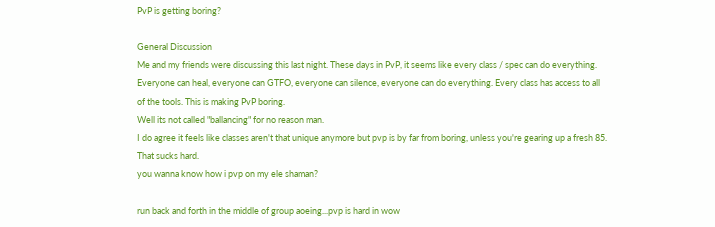PvP is getting boring?

General Discussion
Me and my friends were discussing this last night. These days in PvP, it seems like every class / spec can do everything. Everyone can heal, everyone can GTFO, everyone can silence, everyone can do everything. Every class has access to all of the tools. This is making PvP boring.
Well its not called "ballancing" for no reason man.
I do agree it feels like classes aren't that unique anymore but pvp is by far from boring, unless you're gearing up a fresh 85. That sucks hard.
you wanna know how i pvp on my ele shaman?

run back and forth in the middle of group aoeing...pvp is hard in wow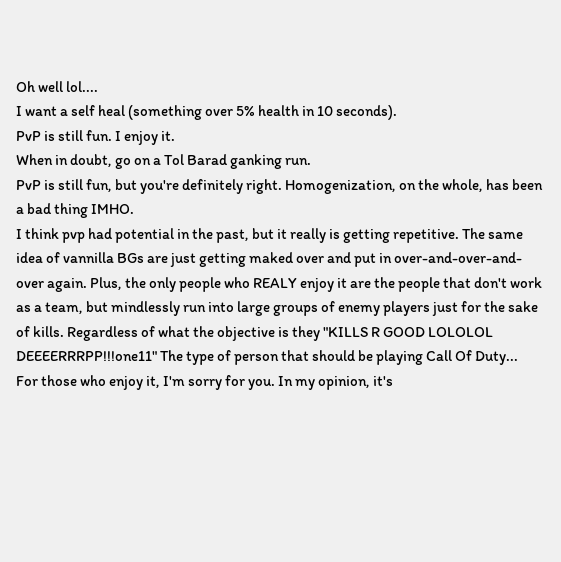Oh well lol....
I want a self heal (something over 5% health in 10 seconds).
PvP is still fun. I enjoy it.
When in doubt, go on a Tol Barad ganking run.
PvP is still fun, but you're definitely right. Homogenization, on the whole, has been a bad thing IMHO.
I think pvp had potential in the past, but it really is getting repetitive. The same idea of vannilla BGs are just getting maked over and put in over-and-over-and-over again. Plus, the only people who REALY enjoy it are the people that don't work as a team, but mindlessly run into large groups of enemy players just for the sake of kills. Regardless of what the objective is they "KILLS R GOOD LOLOLOL DEEEERRRPP!!!one11" The type of person that should be playing Call Of Duty... For those who enjoy it, I'm sorry for you. In my opinion, it's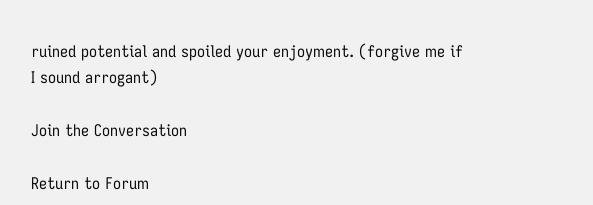ruined potential and spoiled your enjoyment. (forgive me if I sound arrogant)

Join the Conversation

Return to Forum